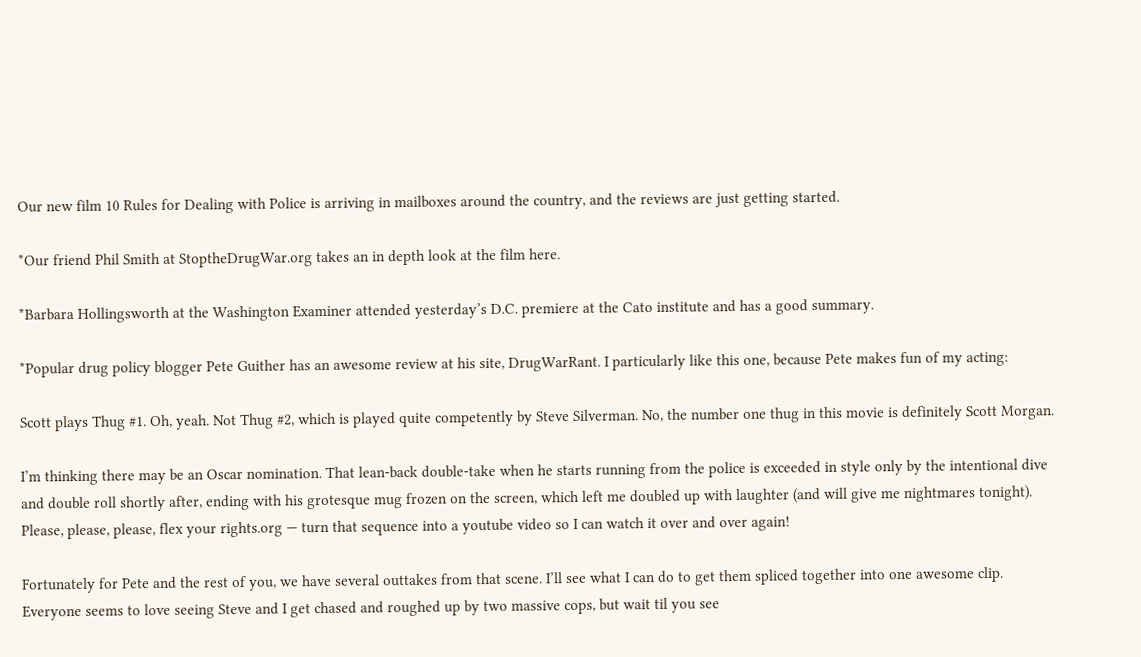Our new film 10 Rules for Dealing with Police is arriving in mailboxes around the country, and the reviews are just getting started.

*Our friend Phil Smith at StoptheDrugWar.org takes an in depth look at the film here.

*Barbara Hollingsworth at the Washington Examiner attended yesterday’s D.C. premiere at the Cato institute and has a good summary.

*Popular drug policy blogger Pete Guither has an awesome review at his site, DrugWarRant. I particularly like this one, because Pete makes fun of my acting:

Scott plays Thug #1. Oh, yeah. Not Thug #2, which is played quite competently by Steve Silverman. No, the number one thug in this movie is definitely Scott Morgan.

I’m thinking there may be an Oscar nomination. That lean-back double-take when he starts running from the police is exceeded in style only by the intentional dive and double roll shortly after, ending with his grotesque mug frozen on the screen, which left me doubled up with laughter (and will give me nightmares tonight). Please, please, please, flex your rights.org — turn that sequence into a youtube video so I can watch it over and over again!

Fortunately for Pete and the rest of you, we have several outtakes from that scene. I’ll see what I can do to get them spliced together into one awesome clip. Everyone seems to love seeing Steve and I get chased and roughed up by two massive cops, but wait til you see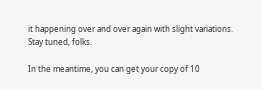it happening over and over again with slight variations. Stay tuned, folks.

In the meantime, you can get your copy of 10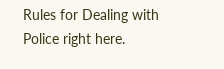Rules for Dealing with Police right here.